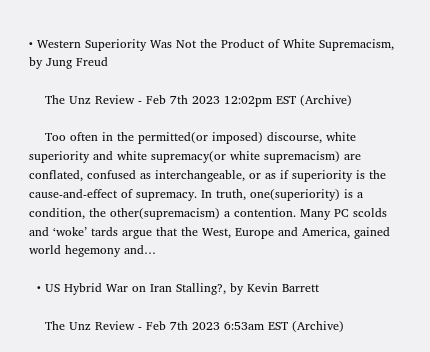• Western Superiority Was Not the Product of White Supremacism, by Jung Freud

    The Unz Review - Feb 7th 2023 12:02pm EST (Archive)

    Too often in the permitted(or imposed) discourse, white superiority and white supremacy(or white supremacism) are conflated, confused as interchangeable, or as if superiority is the cause-and-effect of supremacy. In truth, one(superiority) is a condition, the other(supremacism) a contention. Many PC scolds and ‘woke’ tards argue that the West, Europe and America, gained world hegemony and…

  • US Hybrid War on Iran Stalling?, by Kevin Barrett

    The Unz Review - Feb 7th 2023 6:53am EST (Archive)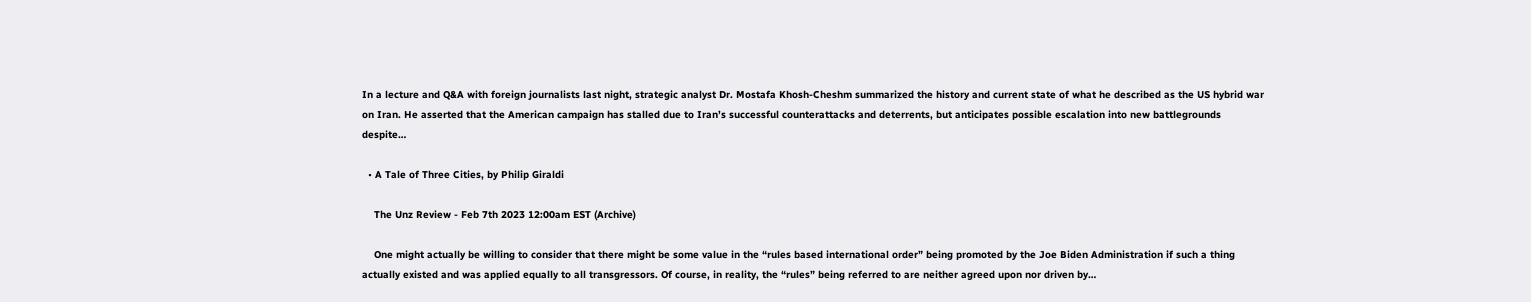In a lecture and Q&A with foreign journalists last night, strategic analyst Dr. Mostafa Khosh-Cheshm summarized the history and current state of what he described as the US hybrid war on Iran. He asserted that the American campaign has stalled due to Iran’s successful counterattacks and deterrents, but anticipates possible escalation into new battlegrounds despite…

  • A Tale of Three Cities, by Philip Giraldi

    The Unz Review - Feb 7th 2023 12:00am EST (Archive)

    One might actually be willing to consider that there might be some value in the “rules based international order” being promoted by the Joe Biden Administration if such a thing actually existed and was applied equally to all transgressors. Of course, in reality, the “rules” being referred to are neither agreed upon nor driven by…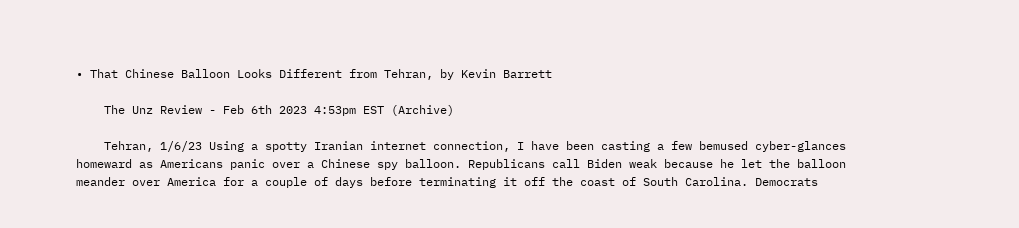• That Chinese Balloon Looks Different from Tehran, by Kevin Barrett

    The Unz Review - Feb 6th 2023 4:53pm EST (Archive)

    Tehran, 1/6/23 Using a spotty Iranian internet connection, I have been casting a few bemused cyber-glances homeward as Americans panic over a Chinese spy balloon. Republicans call Biden weak because he let the balloon meander over America for a couple of days before terminating it off the coast of South Carolina. Democrats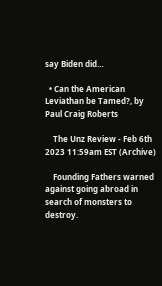say Biden did…

  • Can the American Leviathan be Tamed?, by Paul Craig Roberts

    The Unz Review - Feb 6th 2023 11:59am EST (Archive)

    Founding Fathers warned against going abroad in search of monsters to destroy.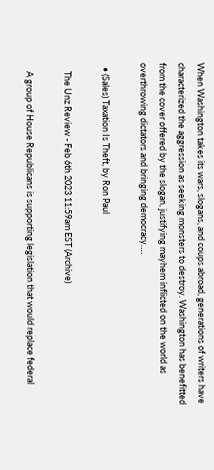When Washington takes its wars, slogans, and coups abroad, generations of writers have characterized the aggression as seeking monsters to destroy. Washington has benefitted from the cover offered by the slogan, justifying mayhem inflicted on the world as overthrowing dictators and bringing democracy….

  • (Sales) Taxation Is Theft, by Ron Paul

    The Unz Review - Feb 6th 2023 11:59am EST (Archive)

    A group of House Republicans is supporting legislation that would replace federal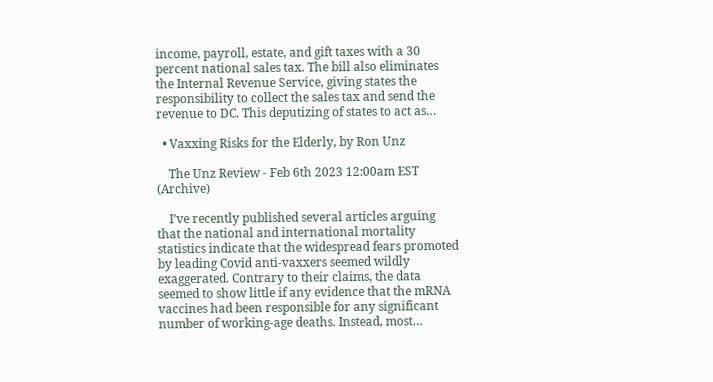income, payroll, estate, and gift taxes with a 30 percent national sales tax. The bill also eliminates the Internal Revenue Service, giving states the responsibility to collect the sales tax and send the revenue to DC. This deputizing of states to act as…

  • Vaxxing Risks for the Elderly, by Ron Unz

    The Unz Review - Feb 6th 2023 12:00am EST (Archive)

    I’ve recently published several articles arguing that the national and international mortality statistics indicate that the widespread fears promoted by leading Covid anti-vaxxers seemed wildly exaggerated. Contrary to their claims, the data seemed to show little if any evidence that the mRNA vaccines had been responsible for any significant number of working-age deaths. Instead, most…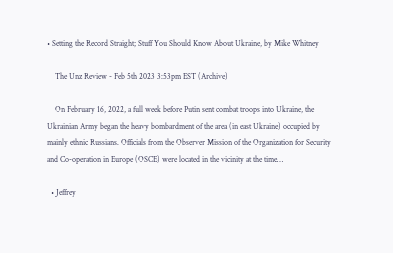• Setting the Record Straight; Stuff You Should Know About Ukraine, by Mike Whitney

    The Unz Review - Feb 5th 2023 3:53pm EST (Archive)

    On February 16, 2022, a full week before Putin sent combat troops into Ukraine, the Ukrainian Army began the heavy bombardment of the area (in east Ukraine) occupied by mainly ethnic Russians. Officials from the Observer Mission of the Organization for Security and Co-operation in Europe (OSCE) were located in the vicinity at the time…

  • Jeffrey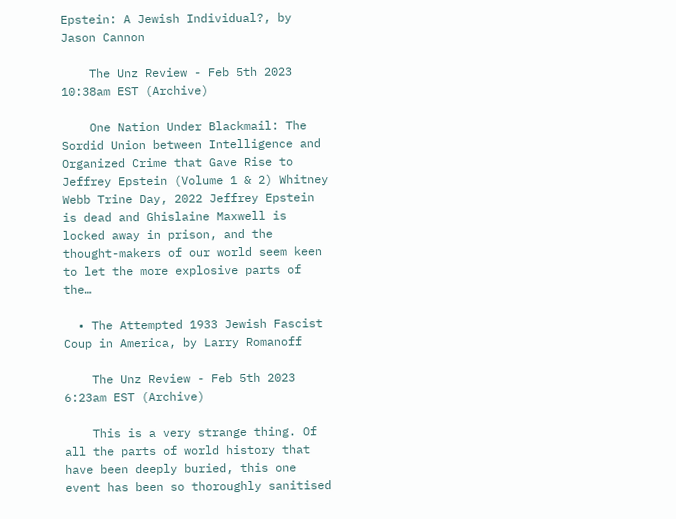Epstein: A Jewish Individual?, by Jason Cannon

    The Unz Review - Feb 5th 2023 10:38am EST (Archive)

    One Nation Under Blackmail: The Sordid Union between Intelligence and Organized Crime that Gave Rise to Jeffrey Epstein (Volume 1 & 2) Whitney Webb Trine Day, 2022 Jeffrey Epstein is dead and Ghislaine Maxwell is locked away in prison, and the thought-makers of our world seem keen to let the more explosive parts of the…

  • The Attempted 1933 Jewish Fascist Coup in America, by Larry Romanoff

    The Unz Review - Feb 5th 2023 6:23am EST (Archive)

    This is a very strange thing. Of all the parts of world history that have been deeply buried, this one event has been so thoroughly sanitised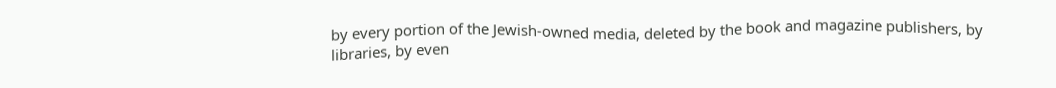by every portion of the Jewish-owned media, deleted by the book and magazine publishers, by libraries, by even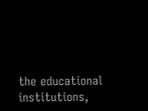the educational institutions,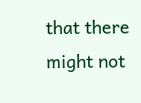that there might not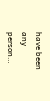have been any person…